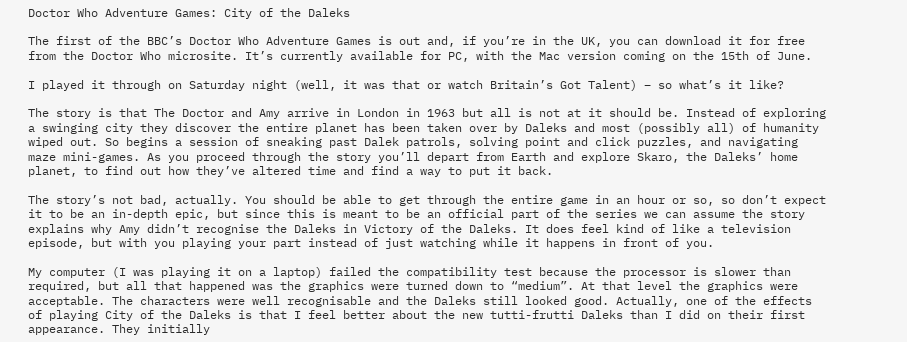Doctor Who Adventure Games: City of the Daleks

The first of the BBC’s Doctor Who Adventure Games is out and, if you’re in the UK, you can download it for free from the Doctor Who microsite. It’s currently available for PC, with the Mac version coming on the 15th of June.

I played it through on Saturday night (well, it was that or watch Britain’s Got Talent) – so what’s it like?

The story is that The Doctor and Amy arrive in London in 1963 but all is not at it should be. Instead of exploring a swinging city they discover the entire planet has been taken over by Daleks and most (possibly all) of humanity wiped out. So begins a session of sneaking past Dalek patrols, solving point and click puzzles, and navigating maze mini-games. As you proceed through the story you’ll depart from Earth and explore Skaro, the Daleks’ home planet, to find out how they’ve altered time and find a way to put it back.

The story’s not bad, actually. You should be able to get through the entire game in an hour or so, so don’t expect it to be an in-depth epic, but since this is meant to be an official part of the series we can assume the story explains why Amy didn’t recognise the Daleks in Victory of the Daleks. It does feel kind of like a television episode, but with you playing your part instead of just watching while it happens in front of you.

My computer (I was playing it on a laptop) failed the compatibility test because the processor is slower than required, but all that happened was the graphics were turned down to “medium”. At that level the graphics were acceptable. The characters were well recognisable and the Daleks still looked good. Actually, one of the effects of playing City of the Daleks is that I feel better about the new tutti-frutti Daleks than I did on their first appearance. They initially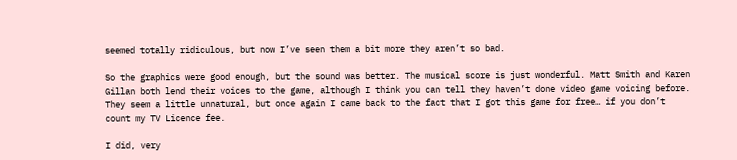seemed totally ridiculous, but now I’ve seen them a bit more they aren’t so bad.

So the graphics were good enough, but the sound was better. The musical score is just wonderful. Matt Smith and Karen Gillan both lend their voices to the game, although I think you can tell they haven’t done video game voicing before. They seem a little unnatural, but once again I came back to the fact that I got this game for free… if you don’t count my TV Licence fee.

I did, very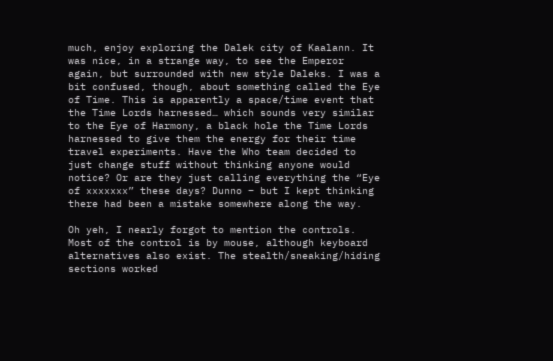much, enjoy exploring the Dalek city of Kaalann. It was nice, in a strange way, to see the Emperor again, but surrounded with new style Daleks. I was a bit confused, though, about something called the Eye of Time. This is apparently a space/time event that the Time Lords harnessed… which sounds very similar to the Eye of Harmony, a black hole the Time Lords harnessed to give them the energy for their time travel experiments. Have the Who team decided to just change stuff without thinking anyone would notice? Or are they just calling everything the “Eye of xxxxxxx” these days? Dunno – but I kept thinking there had been a mistake somewhere along the way.

Oh yeh, I nearly forgot to mention the controls. Most of the control is by mouse, although keyboard alternatives also exist. The stealth/sneaking/hiding sections worked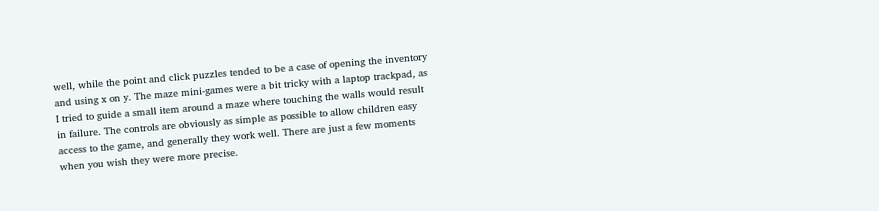well, while the point and click puzzles tended to be a case of opening the inventory and using x on y. The maze mini-games were a bit tricky with a laptop trackpad, as I tried to guide a small item around a maze where touching the walls would result in failure. The controls are obviously as simple as possible to allow children easy access to the game, and generally they work well. There are just a few moments when you wish they were more precise.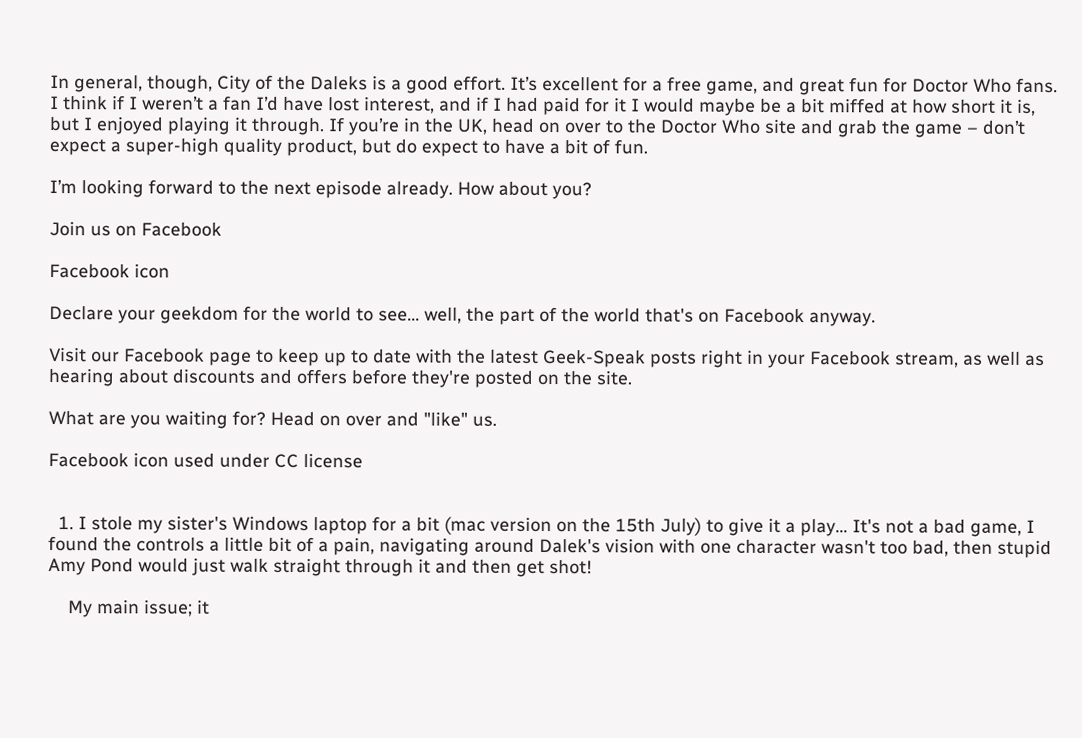In general, though, City of the Daleks is a good effort. It’s excellent for a free game, and great fun for Doctor Who fans. I think if I weren’t a fan I’d have lost interest, and if I had paid for it I would maybe be a bit miffed at how short it is, but I enjoyed playing it through. If you’re in the UK, head on over to the Doctor Who site and grab the game – don’t expect a super-high quality product, but do expect to have a bit of fun.

I’m looking forward to the next episode already. How about you?

Join us on Facebook

Facebook icon

Declare your geekdom for the world to see... well, the part of the world that's on Facebook anyway.

Visit our Facebook page to keep up to date with the latest Geek-Speak posts right in your Facebook stream, as well as hearing about discounts and offers before they're posted on the site.

What are you waiting for? Head on over and "like" us.

Facebook icon used under CC license


  1. I stole my sister's Windows laptop for a bit (mac version on the 15th July) to give it a play… It's not a bad game, I found the controls a little bit of a pain, navigating around Dalek's vision with one character wasn't too bad, then stupid Amy Pond would just walk straight through it and then get shot!

    My main issue; it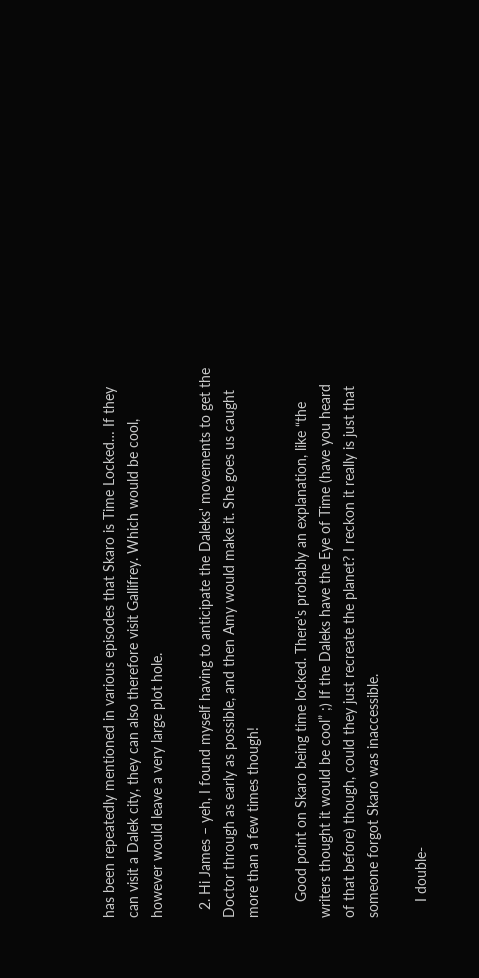has been repeatedly mentioned in various episodes that Skaro is Time Locked… If they can visit a Dalek city, they can also therefore visit Gallifrey. Which would be cool, however would leave a very large plot hole.

  2. Hi James – yeh, I found myself having to anticipate the Daleks' movements to get the Doctor through as early as possible, and then Amy would make it. She goes us caught more than a few times though!

    Good point on Skaro being time locked. There's probably an explanation, like “the writers thought it would be cool” ;) If the Daleks have the Eye of Time (have you heard of that before) though, could they just recreate the planet? I reckon it really is just that someone forgot Skaro was inaccessible.

    I double-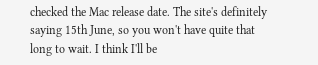checked the Mac release date. The site's definitely saying 15th June, so you won't have quite that long to wait. I think I'll be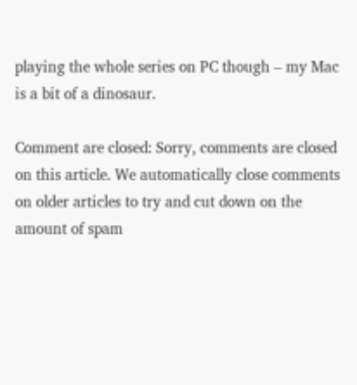playing the whole series on PC though – my Mac is a bit of a dinosaur.

Comment are closed: Sorry, comments are closed on this article. We automatically close comments on older articles to try and cut down on the amount of spam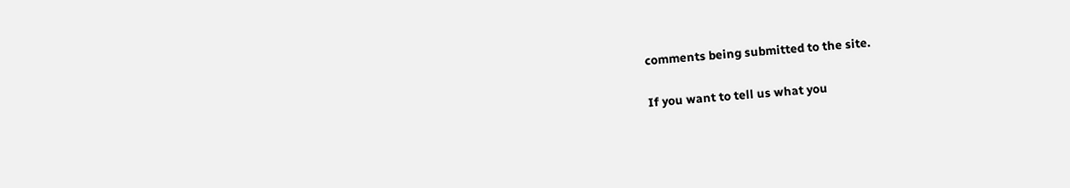comments being submitted to the site.

If you want to tell us what you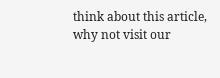think about this article, why not visit our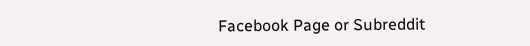Facebook Page or Subreddit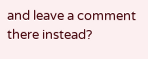and leave a comment there instead?